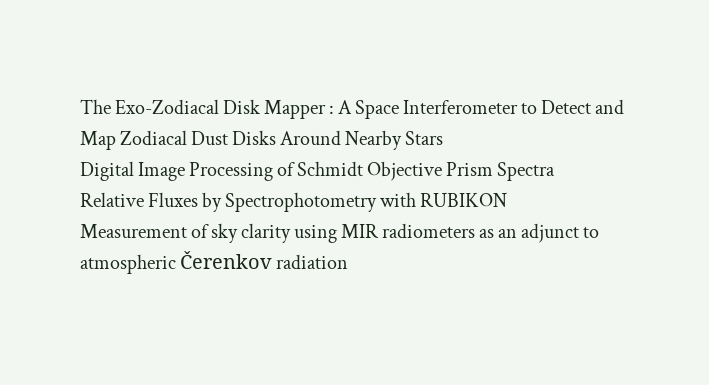The Exo-Zodiacal Disk Mapper : A Space Interferometer to Detect and Map Zodiacal Dust Disks Around Nearby Stars
Digital Image Processing of Schmidt Objective Prism Spectra
Relative Fluxes by Spectrophotometry with RUBIKON
Measurement of sky clarity using MIR radiometers as an adjunct to atmospheric Čerenkov radiation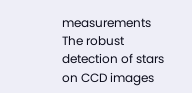measurements
The robust detection of stars on CCD images